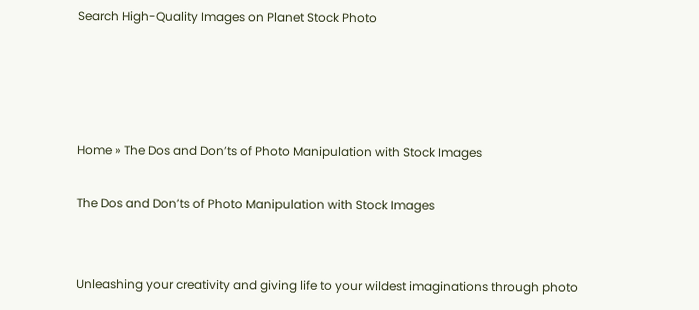Search High-Quality Images on Planet Stock Photo




Home » The Dos and Don’ts of Photo Manipulation with Stock Images

The Dos and Don’ts of Photo Manipulation with Stock Images


Unleashing your creativity and giving life to your wildest imaginations through photo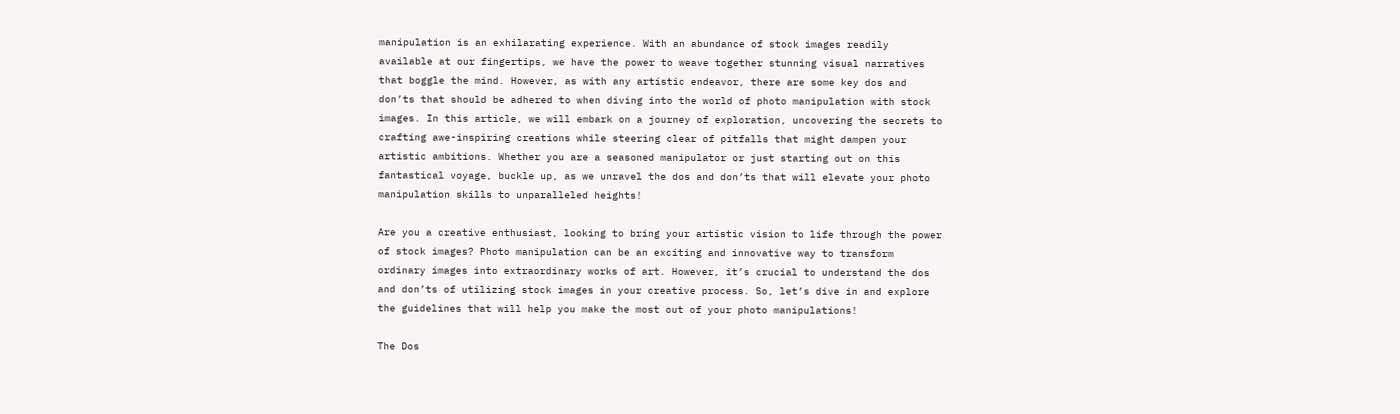manipulation is an exhilarating experience. With an abundance of stock images readily available at our fingertips, we have the power to weave together stunning visual narratives that boggle the mind. However, as with any artistic endeavor, there are some key dos and don’ts that should be adhered to when diving into the world of photo manipulation with stock images. In this article, we will embark on a journey of exploration, uncovering the secrets to crafting awe-inspiring creations while steering clear of pitfalls that might dampen your artistic ambitions. Whether you are a seasoned manipulator or just starting out on this fantastical voyage, buckle up, as we unravel the dos and don’ts that will elevate your photo manipulation skills to unparalleled heights!

Are you a creative enthusiast, looking to bring your artistic vision to life through the power of stock images? Photo manipulation can be an exciting and innovative way to transform ordinary images into extraordinary works of art. However, it’s crucial to understand the dos and don’ts of utilizing stock images in your creative process. So, let’s dive in and explore the guidelines that will help you make the most out of your photo manipulations!

The Dos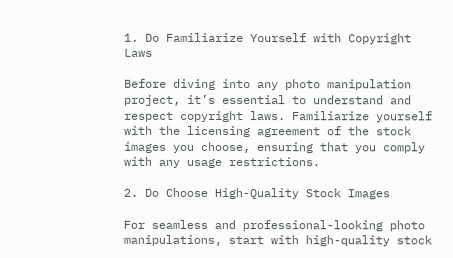1. Do Familiarize Yourself with Copyright Laws

Before diving into any photo manipulation project, it’s essential to understand and respect copyright laws. Familiarize yourself with the licensing agreement of the stock images you choose, ensuring that you comply with any usage restrictions.

2. Do Choose High-Quality Stock Images

For seamless and professional-looking photo manipulations, start with high-quality stock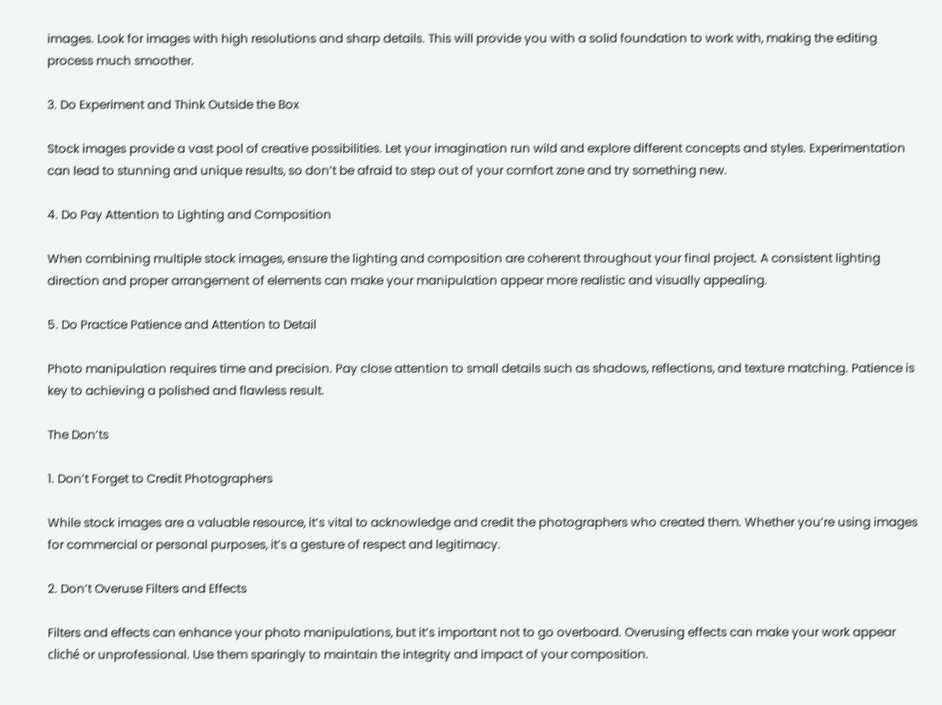images. Look for images with high resolutions and sharp details. This will provide you with a solid foundation to work with, making the editing process much smoother.

3. Do Experiment and Think Outside the Box

Stock images provide a vast pool of creative possibilities. Let your imagination run wild and explore different concepts and styles. Experimentation can lead to stunning and unique results, so don’t be afraid to step out of your comfort zone and try something new.

4. Do Pay Attention to Lighting and Composition

When combining multiple stock images, ensure the lighting and composition are coherent throughout your final project. A consistent lighting direction and proper arrangement of elements can make your manipulation appear more realistic and visually appealing.

5. Do Practice Patience and Attention to Detail

Photo manipulation requires time and precision. Pay close attention to small details such as shadows, reflections, and texture matching. Patience is key to achieving a polished and flawless result.

The Don’ts

1. Don’t Forget to Credit Photographers

While stock images are a valuable resource, it’s vital to acknowledge and credit the photographers who created them. Whether you’re using images for commercial or personal purposes, it’s a gesture of respect and legitimacy.

2. Don’t Overuse Filters and Effects

Filters and effects can enhance your photo manipulations, but it’s important not to go overboard. Overusing effects can make your work appear cliché or unprofessional. Use them sparingly to maintain the integrity and impact of your composition.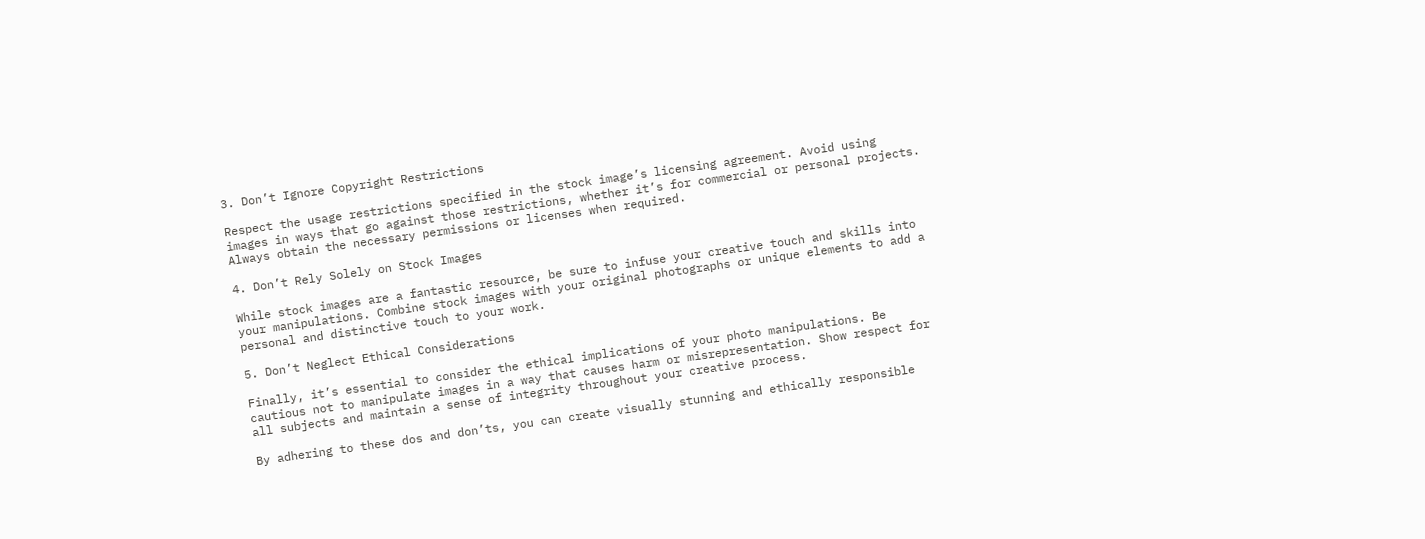3. Don’t Ignore Copyright Restrictions

Respect the usage restrictions specified in the stock image’s licensing agreement. Avoid using images in ways that go against those restrictions, whether it’s for commercial or personal projects. Always obtain the necessary permissions or licenses when required.

4. Don’t Rely Solely on Stock Images

While stock images are a fantastic resource, be sure to infuse your creative touch and skills into your manipulations. Combine stock images with your original photographs or unique elements to add a personal and distinctive touch to your work.

5. Don’t Neglect Ethical Considerations

Finally, it’s essential to consider the ethical implications of your photo manipulations. Be cautious not to manipulate images in a way that causes harm or misrepresentation. Show respect for all subjects and maintain a sense of integrity throughout your creative process.

By adhering to these dos and don’ts, you can create visually stunning and ethically responsible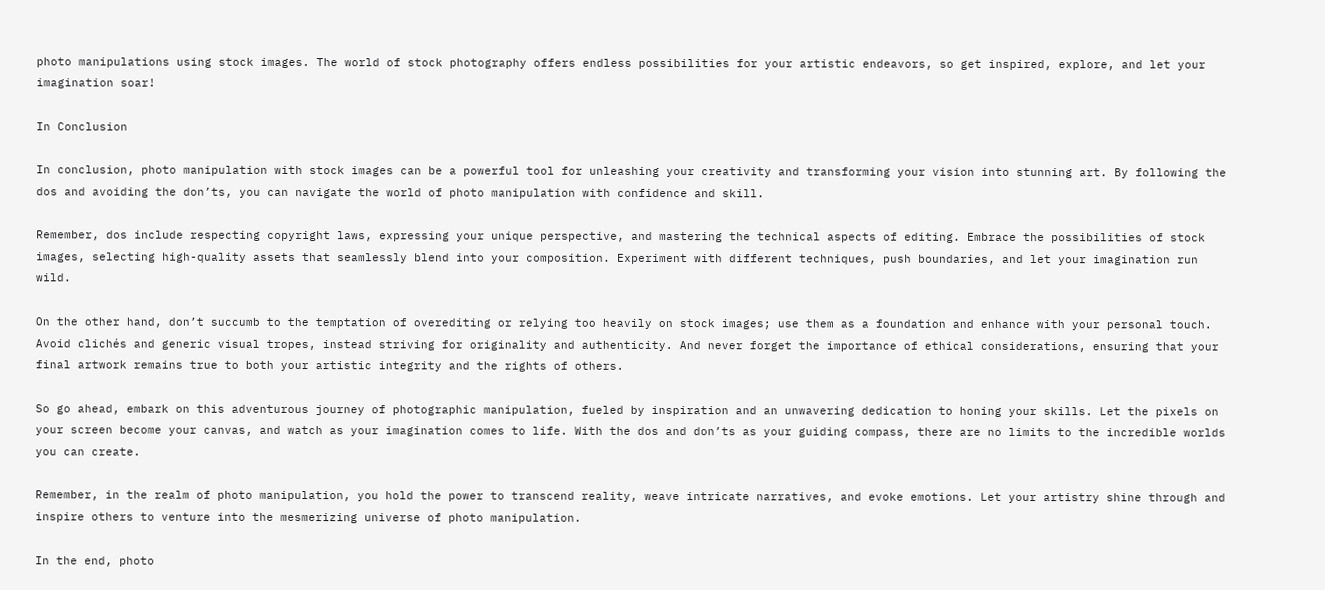photo manipulations using stock images. The world of stock photography offers endless possibilities for your artistic endeavors, so get inspired, explore, and let your imagination soar!

In Conclusion

In conclusion, photo manipulation with stock images can be a powerful tool for unleashing your creativity and transforming your vision into stunning art. By following the dos and avoiding the don’ts, you can navigate the world of photo manipulation with confidence and skill.

Remember, dos include respecting copyright laws, expressing your unique perspective, and mastering the technical aspects of editing. Embrace the possibilities of stock images, selecting high-quality assets that seamlessly blend into your composition. Experiment with different techniques, push boundaries, and let your imagination run wild.

On the other hand, don’t succumb to the temptation of overediting or relying too heavily on stock images; use them as a foundation and enhance with your personal touch. Avoid clichés and generic visual tropes, instead striving for originality and authenticity. And never forget the importance of ethical considerations, ensuring that your final artwork remains true to both your artistic integrity and the rights of others.

So go ahead, embark on this adventurous journey of photographic manipulation, fueled by inspiration and an unwavering dedication to honing your skills. Let the pixels on your screen become your canvas, and watch as your imagination comes to life. With the dos and don’ts as your guiding compass, there are no limits to the incredible worlds you can create.

Remember, in the realm of photo manipulation, you hold the power to transcend reality, weave intricate narratives, and evoke emotions. Let your artistry shine through and inspire others to venture into the mesmerizing universe of photo manipulation.

In the end, photo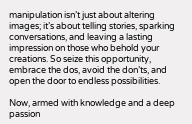manipulation isn’t just about altering images; it’s about telling stories, sparking conversations, and leaving a lasting impression on those who behold your creations. So seize this opportunity, embrace the dos, avoid the don’ts, and open the door to endless possibilities.

Now, armed with knowledge and a deep passion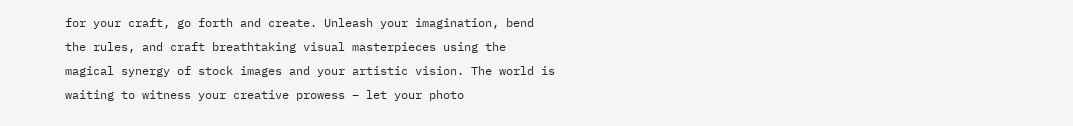for your craft, go forth and create. Unleash your imagination, bend the rules, and craft breathtaking visual masterpieces using the magical synergy of stock images and your artistic vision. The world is waiting to witness your creative prowess – let your photo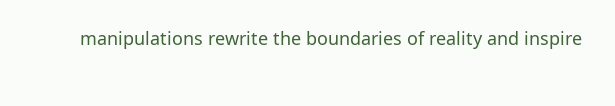manipulations rewrite the boundaries of reality and inspire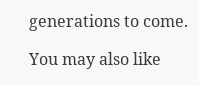generations to come.

You may also like